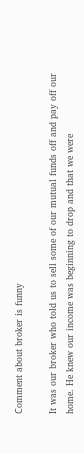Сomment about broker is funny

It was our broker who told us to sell some of our mutual funds off and pay off our home. He knew our income was beginning to drop and that we were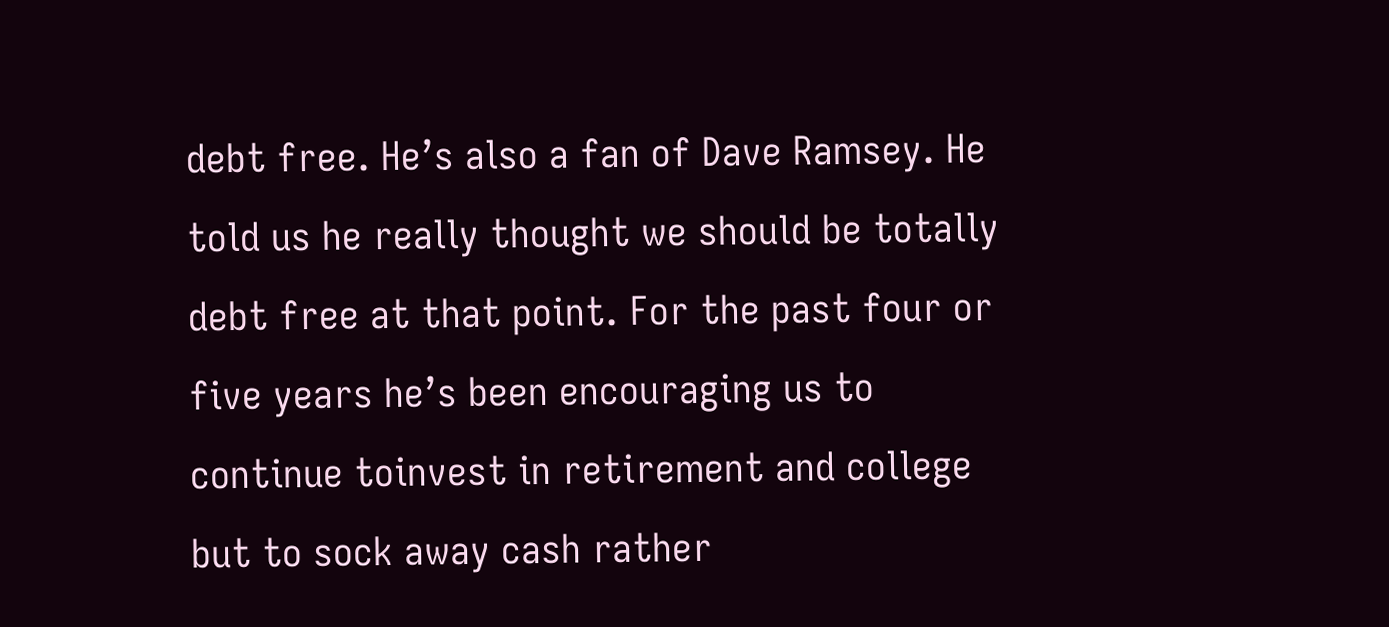debt free. He’s also a fan of Dave Ramsey. He told us he really thought we should be totally debt free at that point. For the past four or five years he’s been encouraging us to continue toinvest in retirement and college but to sock away cash rather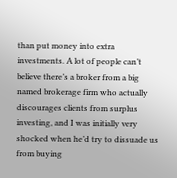than put money into extra investments. A lot of people can’t believe there’s a broker from a big named brokerage firm who actually discourages clients from surplus investing, and I was initially very shocked when he’d try to dissuade us from buying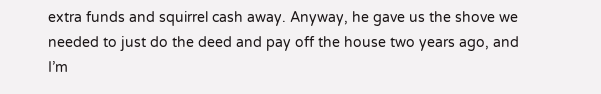extra funds and squirrel cash away. Anyway, he gave us the shove we needed to just do the deed and pay off the house two years ago, and I’m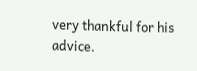very thankful for his advice.